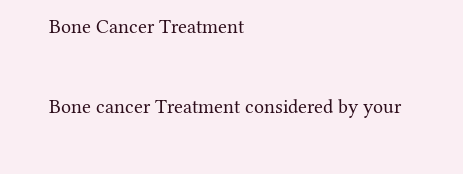Bone Cancer Treatment

Bone cancer Treatment considered by your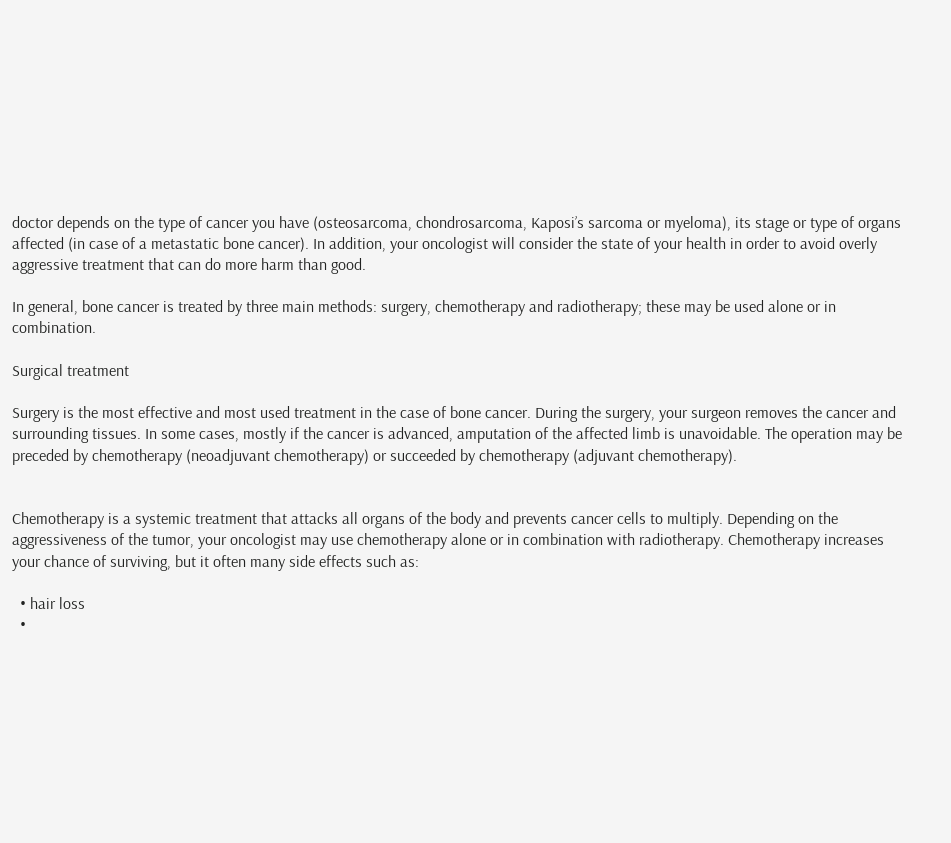doctor depends on the type of cancer you have (osteosarcoma, chondrosarcoma, Kaposi’s sarcoma or myeloma), its stage or type of organs affected (in case of a metastatic bone cancer). In addition, your oncologist will consider the state of your health in order to avoid overly aggressive treatment that can do more harm than good.

In general, bone cancer is treated by three main methods: surgery, chemotherapy and radiotherapy; these may be used alone or in combination.

Surgical treatment

Surgery is the most effective and most used treatment in the case of bone cancer. During the surgery, your surgeon removes the cancer and surrounding tissues. In some cases, mostly if the cancer is advanced, amputation of the affected limb is unavoidable. The operation may be preceded by chemotherapy (neoadjuvant chemotherapy) or succeeded by chemotherapy (adjuvant chemotherapy).


Chemotherapy is a systemic treatment that attacks all organs of the body and prevents cancer cells to multiply. Depending on the aggressiveness of the tumor, your oncologist may use chemotherapy alone or in combination with radiotherapy. Chemotherapy increases your chance of surviving, but it often many side effects such as:

  • hair loss
  •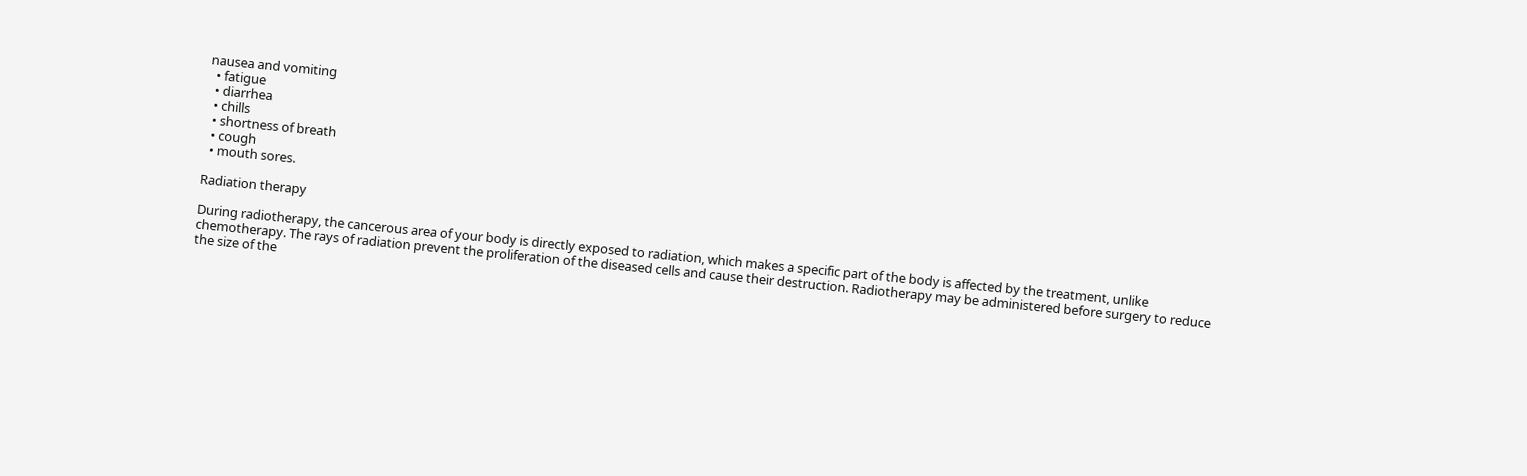nausea and vomiting
  • fatigue
  • diarrhea
  • chills
  • shortness of breath
  • cough
  • mouth sores.

Radiation therapy

During radiotherapy, the cancerous area of your body is directly exposed to radiation, which makes a specific part of the body is affected by the treatment, unlike chemotherapy. The rays of radiation prevent the proliferation of the diseased cells and cause their destruction. Radiotherapy may be administered before surgery to reduce the size of the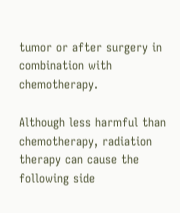tumor or after surgery in combination with chemotherapy.

Although less harmful than chemotherapy, radiation therapy can cause the following side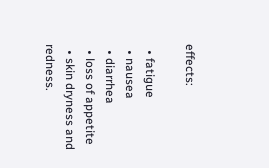effects:

  • fatigue
  • nausea
  • diarrhea
  • loss of appetite
  • skin dryness and redness.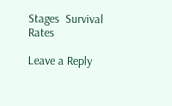Stages  Survival Rates

Leave a Reply